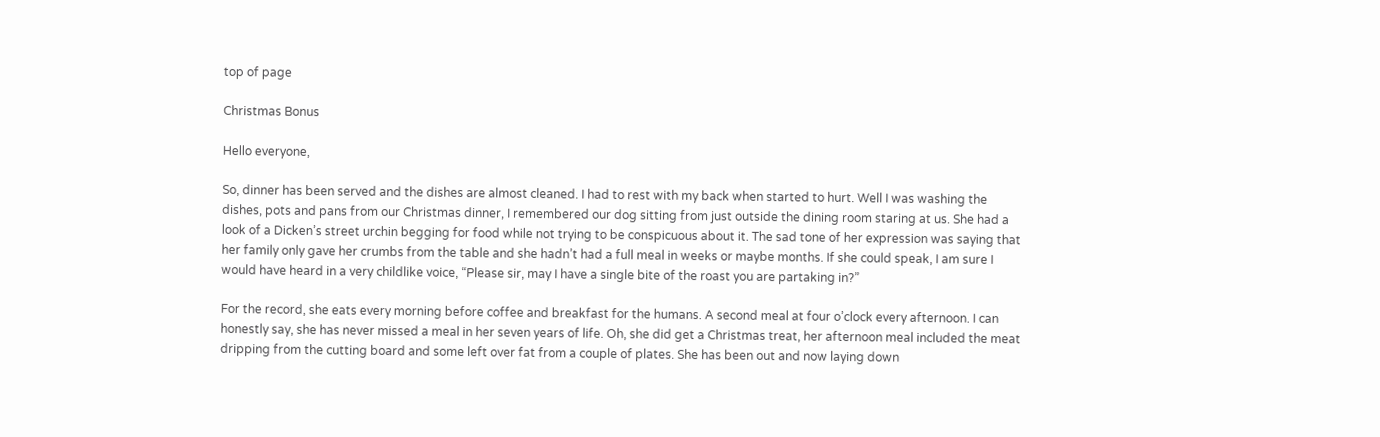top of page

Christmas Bonus

Hello everyone,

So, dinner has been served and the dishes are almost cleaned. I had to rest with my back when started to hurt. Well I was washing the dishes, pots and pans from our Christmas dinner, I remembered our dog sitting from just outside the dining room staring at us. She had a look of a Dicken’s street urchin begging for food while not trying to be conspicuous about it. The sad tone of her expression was saying that her family only gave her crumbs from the table and she hadn’t had a full meal in weeks or maybe months. If she could speak, I am sure I would have heard in a very childlike voice, “Please sir, may I have a single bite of the roast you are partaking in?”

For the record, she eats every morning before coffee and breakfast for the humans. A second meal at four o’clock every afternoon. I can honestly say, she has never missed a meal in her seven years of life. Oh, she did get a Christmas treat, her afternoon meal included the meat dripping from the cutting board and some left over fat from a couple of plates. She has been out and now laying down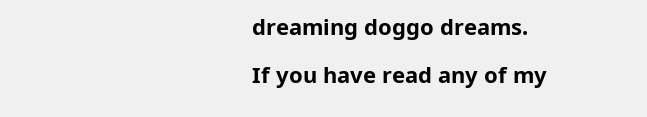dreaming doggo dreams.

If you have read any of my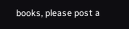books, please post a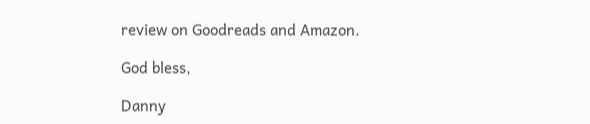review on Goodreads and Amazon.

God bless,

Danny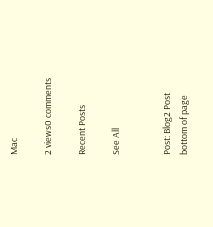Mac

2 views0 comments

Recent Posts

See All


Post: Blog2 Post
bottom of page